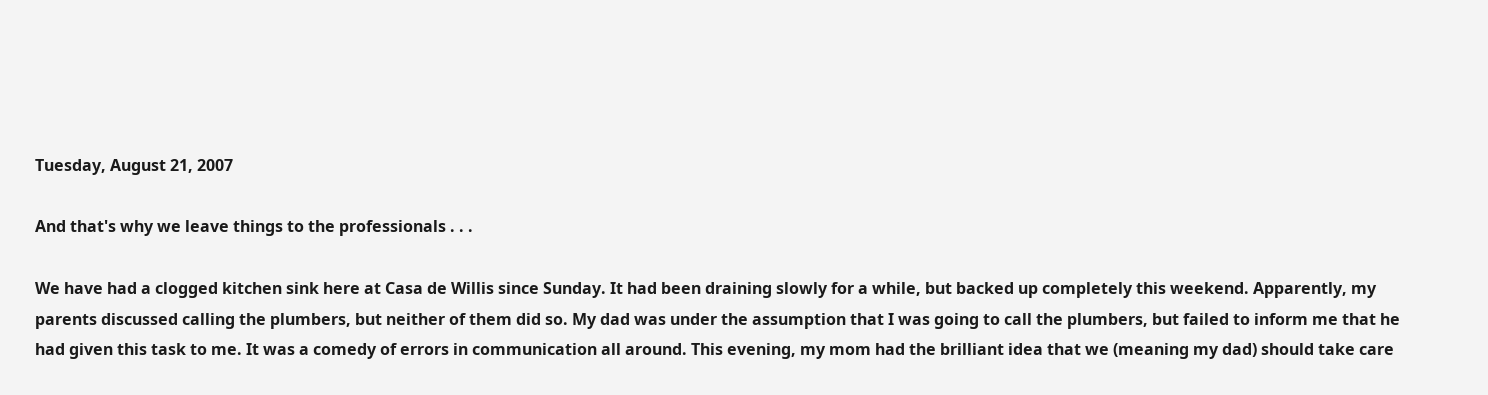Tuesday, August 21, 2007

And that's why we leave things to the professionals . . .

We have had a clogged kitchen sink here at Casa de Willis since Sunday. It had been draining slowly for a while, but backed up completely this weekend. Apparently, my parents discussed calling the plumbers, but neither of them did so. My dad was under the assumption that I was going to call the plumbers, but failed to inform me that he had given this task to me. It was a comedy of errors in communication all around. This evening, my mom had the brilliant idea that we (meaning my dad) should take care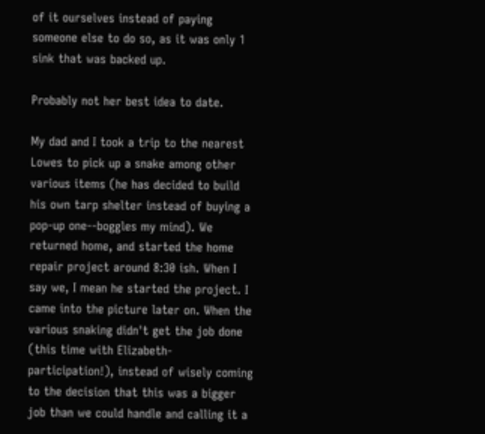of it ourselves instead of paying someone else to do so, as it was only 1 sink that was backed up.

Probably not her best idea to date.

My dad and I took a trip to the nearest Lowes to pick up a snake among other various items (he has decided to build his own tarp shelter instead of buying a pop-up one--boggles my mind). We returned home, and started the home repair project around 8:30 ish. When I say we, I mean he started the project. I came into the picture later on. When the various snaking didn't get the job done (this time with Elizabeth-participation!), instead of wisely coming to the decision that this was a bigger job than we could handle and calling it a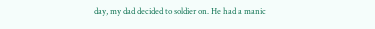day, my dad decided to soldier on. He had a manic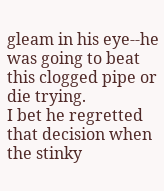gleam in his eye--he was going to beat this clogged pipe or die trying.
I bet he regretted that decision when the stinky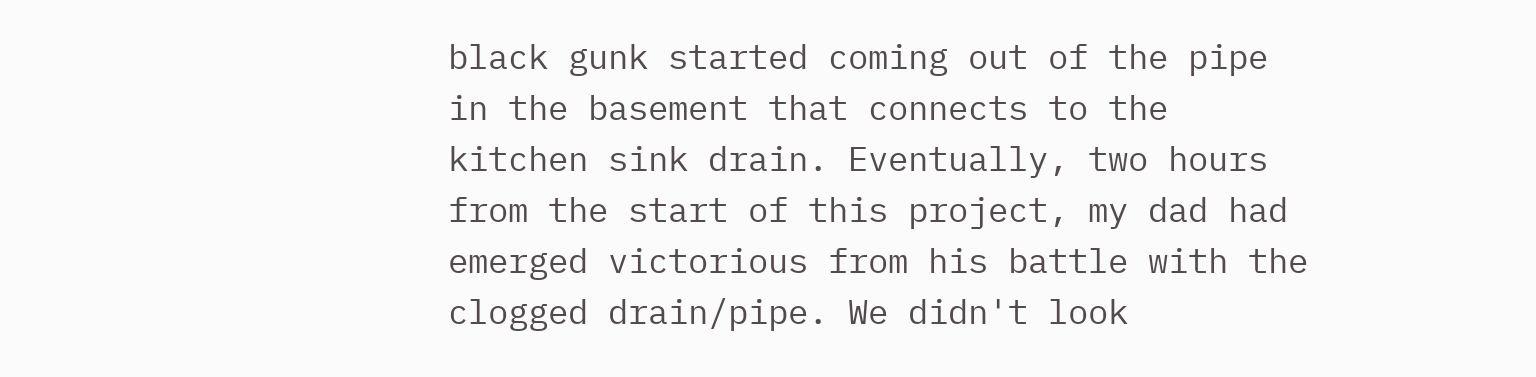black gunk started coming out of the pipe in the basement that connects to the kitchen sink drain. Eventually, two hours from the start of this project, my dad had emerged victorious from his battle with the clogged drain/pipe. We didn't look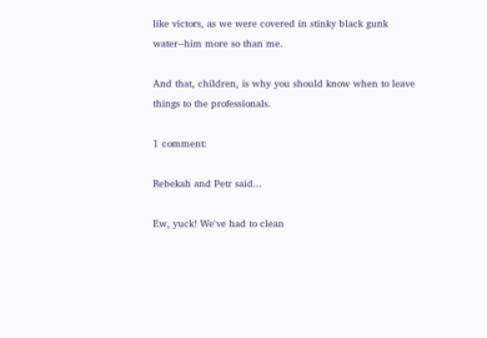like victors, as we were covered in stinky black gunk water--him more so than me.

And that, children, is why you should know when to leave things to the professionals.

1 comment:

Rebekah and Petr said...

Ew, yuck! We've had to clean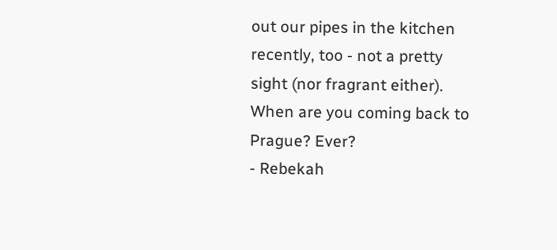out our pipes in the kitchen recently, too - not a pretty sight (nor fragrant either). When are you coming back to Prague? Ever?
- Rebekah